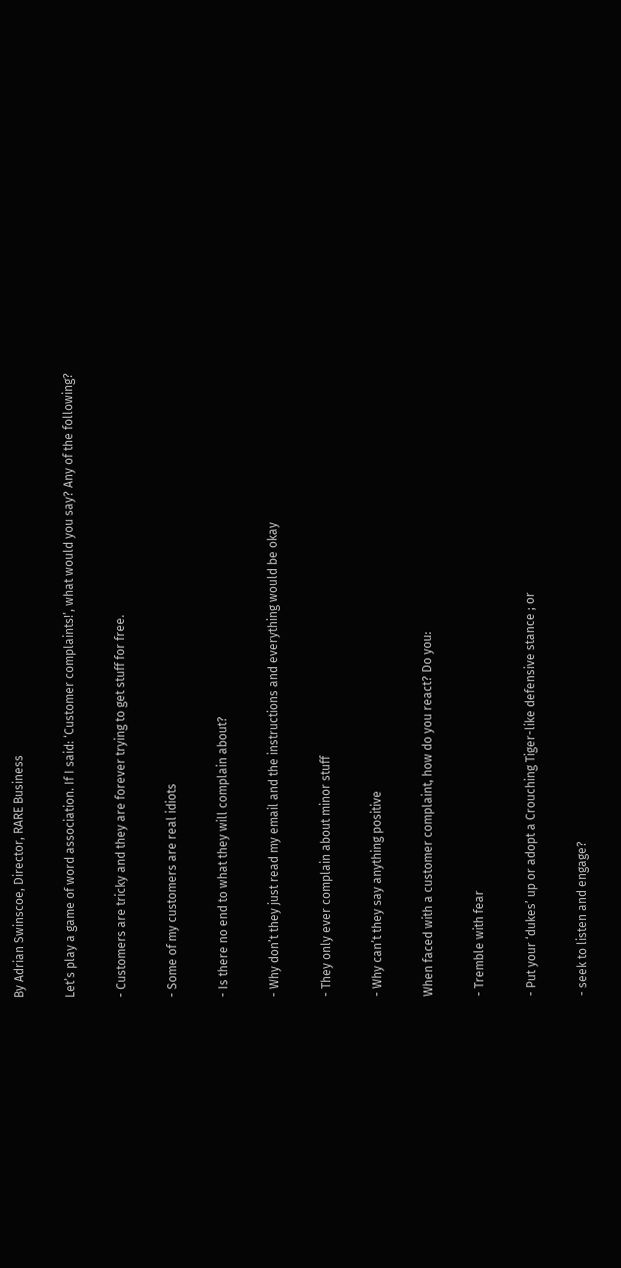By Adrian Swinscoe, Director, RARE Business

Let’s play a game of word association. If I said: ‘Customer complaints!’, what would you say? Any of the following?

- Customers are tricky and they are forever trying to get stuff for free.

- Some of my customers are real idiots

- Is there no end to what they will complain about?

- Why don’t they just read my email and the instructions and everything would be okay

- They only ever complain about minor stuff

- Why can’t they say anything positive

When faced with a customer complaint, how do you react? Do you:

- Tremble with fear

- Put your ‘dukes’ up or adopt a Crouching Tiger-like defensive stance ; or

- seek to listen and engage?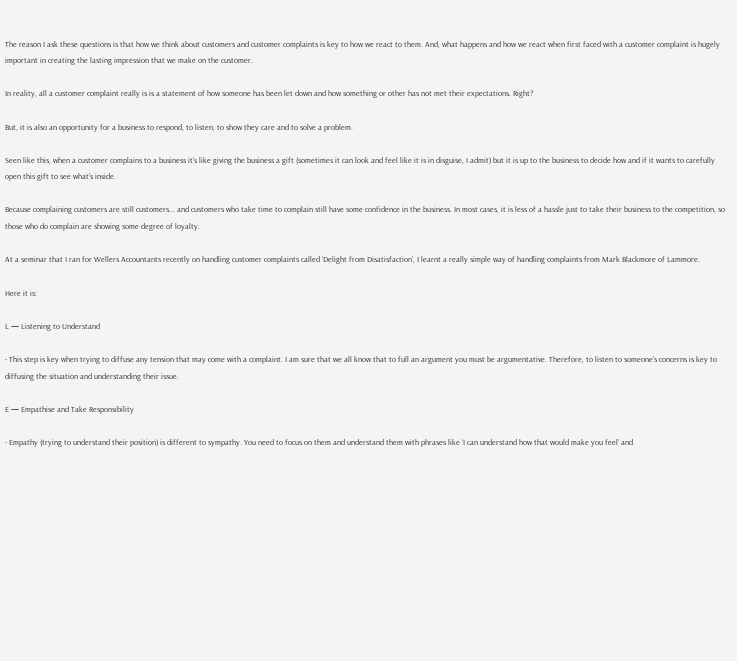The reason I ask these questions is that how we think about customers and customer complaints is key to how we react to them. And, what happens and how we react when first faced with a customer complaint is hugely important in creating the lasting impression that we make on the customer.

In reality, all a customer complaint really is is a statement of how someone has been let down and how something or other has not met their expectations. Right?

But, it is also an opportunity for a business to respond, to listen, to show they care and to solve a problem.

Seen like this, when a customer complains to a business it’s like giving the business a gift (sometimes it can look and feel like it is in disguise, I admit) but it is up to the business to decide how and if it wants to carefully open this gift to see what’s inside.

Because complaining customers are still customers... and customers who take time to complain still have some confidence in the business. In most cases, it is less of a hassle just to take their business to the competition, so those who do complain are showing some degree of loyalty.

At a seminar that I ran for Wellers Accountants recently on handling customer complaints called ‘Delight from Disatisfaction’, I learnt a really simple way of handling complaints from Mark Blackmore of Lammore.

Here it is:

L — Listening to Understand

- This step is key when trying to diffuse any tension that may come with a complaint. I am sure that we all know that to full an argument you must be argumentative. Therefore, to listen to someone’s concerns is key to diffusing the situation and understanding their issue.

E — Empathise and Take Responsibility

- Empathy (trying to understand their position) is different to sympathy. You need to focus on them and understand them with phrases like ‘I can understand how that would make you feel’ and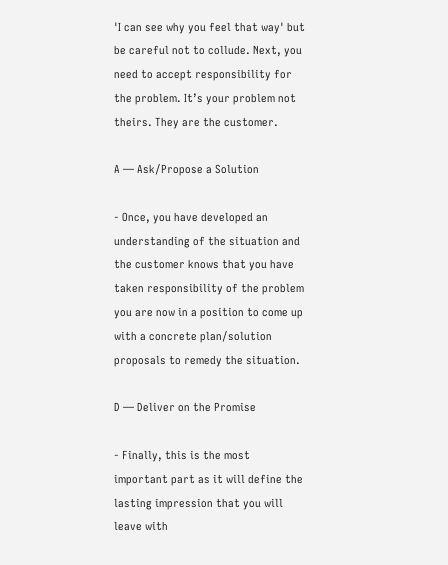'I can see why you feel that way' but be careful not to collude. Next, you need to accept responsibility for the problem. It’s your problem not theirs. They are the customer.

A — Ask/Propose a Solution

- Once, you have developed an understanding of the situation and the customer knows that you have taken responsibility of the problem you are now in a position to come up with a concrete plan/solution proposals to remedy the situation.

D — Deliver on the Promise

- Finally, this is the most important part as it will define the lasting impression that you will leave with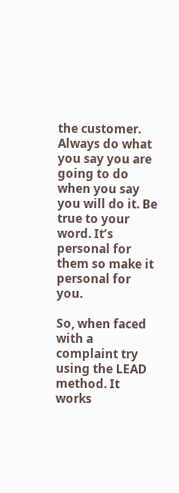the customer. Always do what you say you are going to do when you say you will do it. Be true to your word. It’s personal for them so make it personal for you.

So, when faced with a complaint try using the LEAD method. It works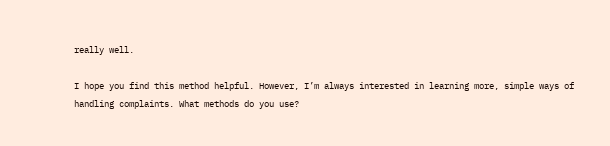really well.

I hope you find this method helpful. However, I’m always interested in learning more, simple ways of handling complaints. What methods do you use?